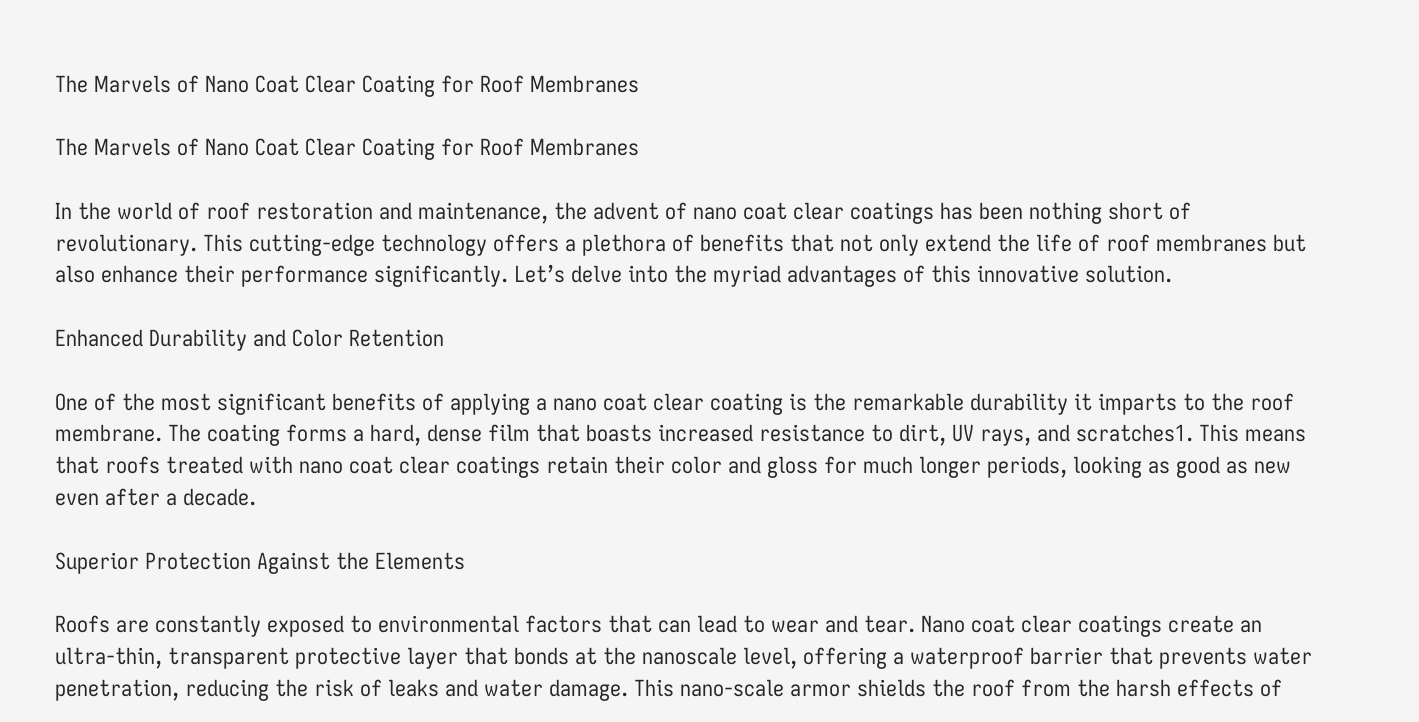The Marvels of Nano Coat Clear Coating for Roof Membranes

The Marvels of Nano Coat Clear Coating for Roof Membranes

In the world of roof restoration and maintenance, the advent of nano coat clear coatings has been nothing short of revolutionary. This cutting-edge technology offers a plethora of benefits that not only extend the life of roof membranes but also enhance their performance significantly. Let’s delve into the myriad advantages of this innovative solution.

Enhanced Durability and Color Retention

One of the most significant benefits of applying a nano coat clear coating is the remarkable durability it imparts to the roof membrane. The coating forms a hard, dense film that boasts increased resistance to dirt, UV rays, and scratches1. This means that roofs treated with nano coat clear coatings retain their color and gloss for much longer periods, looking as good as new even after a decade.

Superior Protection Against the Elements

Roofs are constantly exposed to environmental factors that can lead to wear and tear. Nano coat clear coatings create an ultra-thin, transparent protective layer that bonds at the nanoscale level, offering a waterproof barrier that prevents water penetration, reducing the risk of leaks and water damage. This nano-scale armor shields the roof from the harsh effects of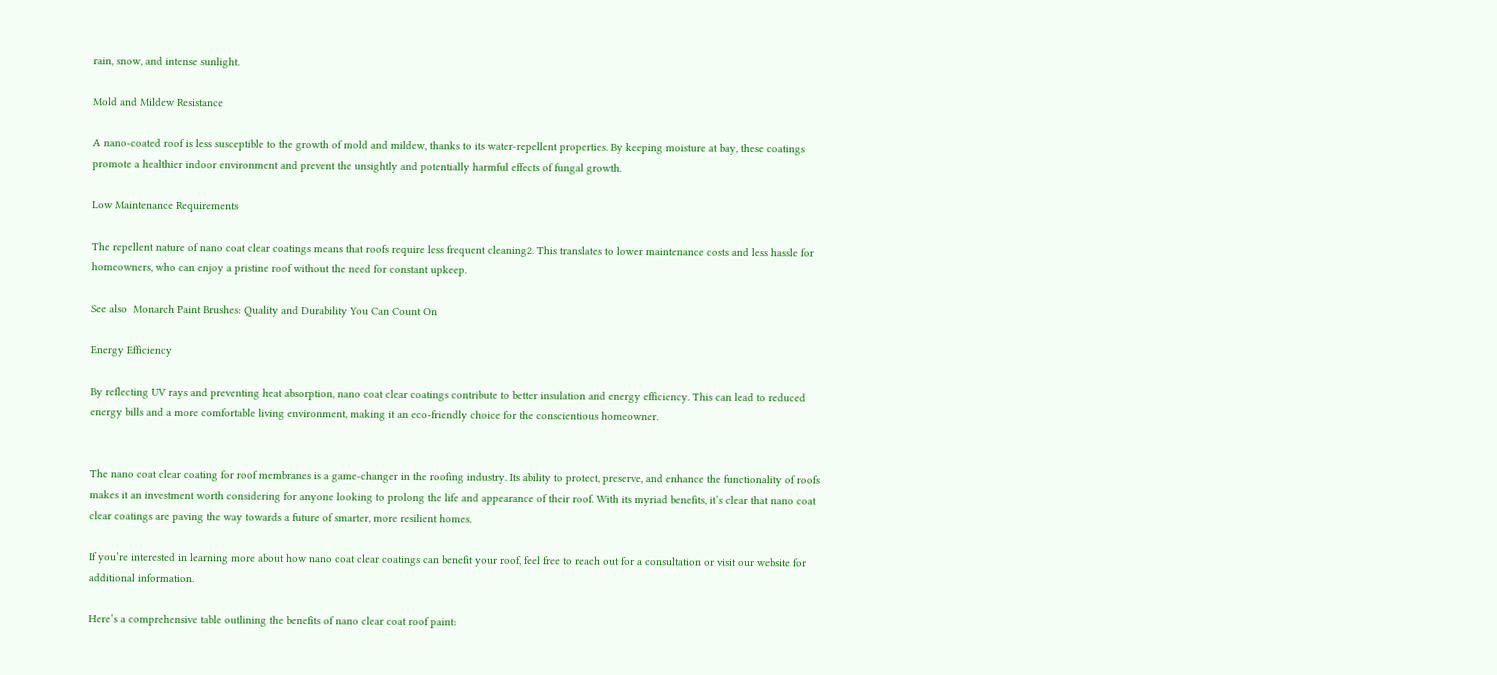rain, snow, and intense sunlight.

Mold and Mildew Resistance

A nano-coated roof is less susceptible to the growth of mold and mildew, thanks to its water-repellent properties. By keeping moisture at bay, these coatings promote a healthier indoor environment and prevent the unsightly and potentially harmful effects of fungal growth.

Low Maintenance Requirements

The repellent nature of nano coat clear coatings means that roofs require less frequent cleaning2. This translates to lower maintenance costs and less hassle for homeowners, who can enjoy a pristine roof without the need for constant upkeep.

See also  Monarch Paint Brushes: Quality and Durability You Can Count On

Energy Efficiency

By reflecting UV rays and preventing heat absorption, nano coat clear coatings contribute to better insulation and energy efficiency. This can lead to reduced energy bills and a more comfortable living environment, making it an eco-friendly choice for the conscientious homeowner.


The nano coat clear coating for roof membranes is a game-changer in the roofing industry. Its ability to protect, preserve, and enhance the functionality of roofs makes it an investment worth considering for anyone looking to prolong the life and appearance of their roof. With its myriad benefits, it’s clear that nano coat clear coatings are paving the way towards a future of smarter, more resilient homes.

If you’re interested in learning more about how nano coat clear coatings can benefit your roof, feel free to reach out for a consultation or visit our website for additional information.

Here’s a comprehensive table outlining the benefits of nano clear coat roof paint: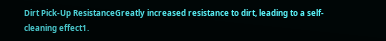Dirt Pick-Up ResistanceGreatly increased resistance to dirt, leading to a self-cleaning effect1.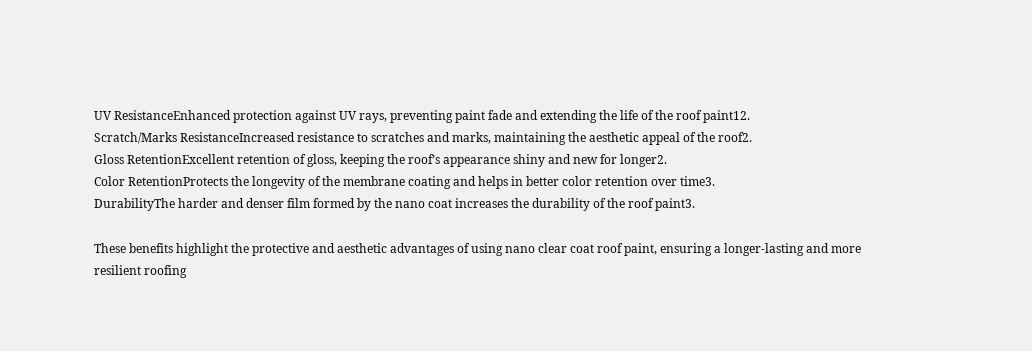UV ResistanceEnhanced protection against UV rays, preventing paint fade and extending the life of the roof paint12.
Scratch/Marks ResistanceIncreased resistance to scratches and marks, maintaining the aesthetic appeal of the roof2.
Gloss RetentionExcellent retention of gloss, keeping the roof’s appearance shiny and new for longer2.
Color RetentionProtects the longevity of the membrane coating and helps in better color retention over time3.
DurabilityThe harder and denser film formed by the nano coat increases the durability of the roof paint3.

These benefits highlight the protective and aesthetic advantages of using nano clear coat roof paint, ensuring a longer-lasting and more resilient roofing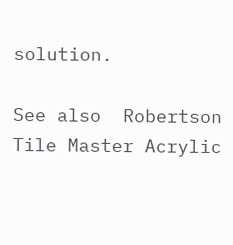solution.

See also  Robertson Tile Master Acrylic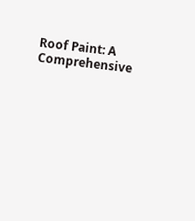Roof Paint: A Comprehensive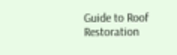Guide to Roof Restoration